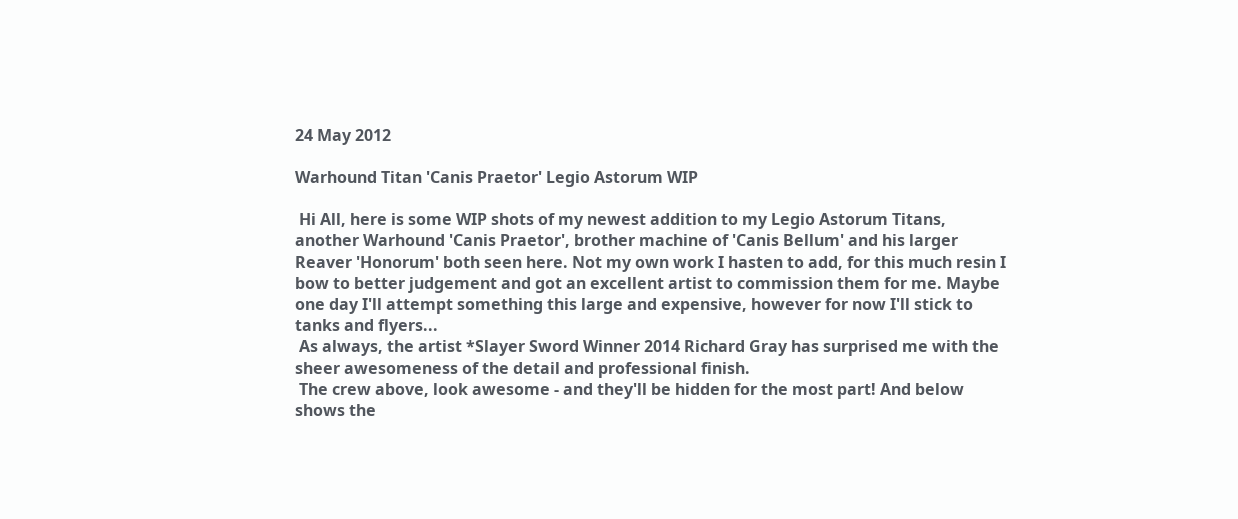24 May 2012

Warhound Titan 'Canis Praetor' Legio Astorum WIP

 Hi All, here is some WIP shots of my newest addition to my Legio Astorum Titans, another Warhound 'Canis Praetor', brother machine of 'Canis Bellum' and his larger Reaver 'Honorum' both seen here. Not my own work I hasten to add, for this much resin I bow to better judgement and got an excellent artist to commission them for me. Maybe one day I'll attempt something this large and expensive, however for now I'll stick to tanks and flyers...
 As always, the artist *Slayer Sword Winner 2014 Richard Gray has surprised me with the sheer awesomeness of the detail and professional finish.
 The crew above, look awesome - and they'll be hidden for the most part! And below shows the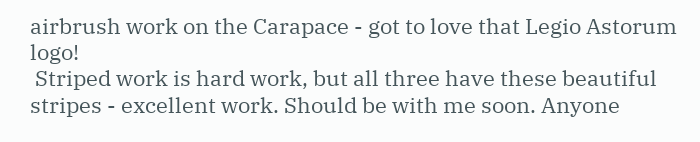airbrush work on the Carapace - got to love that Legio Astorum logo!
 Striped work is hard work, but all three have these beautiful stripes - excellent work. Should be with me soon. Anyone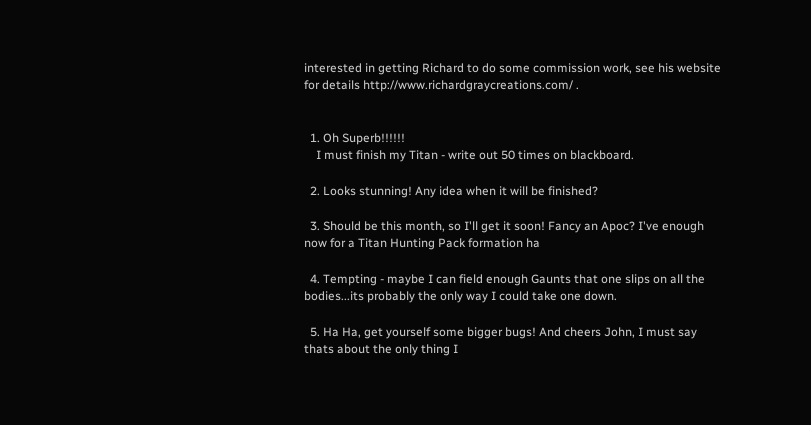interested in getting Richard to do some commission work, see his website for details http://www.richardgraycreations.com/ .


  1. Oh Superb!!!!!!
    I must finish my Titan - write out 50 times on blackboard.

  2. Looks stunning! Any idea when it will be finished?

  3. Should be this month, so I'll get it soon! Fancy an Apoc? I've enough now for a Titan Hunting Pack formation ha

  4. Tempting - maybe I can field enough Gaunts that one slips on all the bodies...its probably the only way I could take one down.

  5. Ha Ha, get yourself some bigger bugs! And cheers John, I must say thats about the only thing I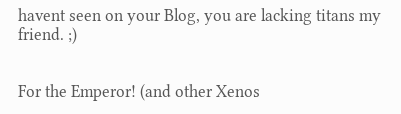havent seen on your Blog, you are lacking titans my friend. ;)


For the Emperor! (and other Xenos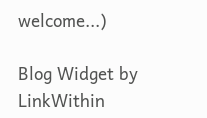welcome...)

Blog Widget by LinkWithin